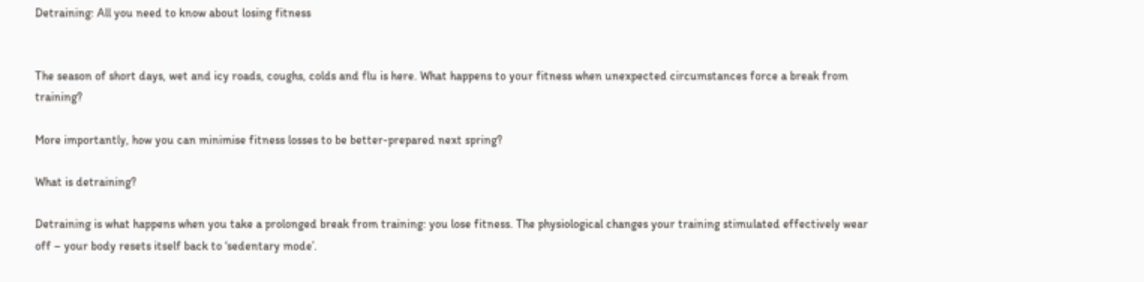Detraining: All you need to know about losing fitness


The season of short days, wet and icy roads, coughs, colds and flu is here. What happens to your fitness when unexpected circumstances force a break from training?

More importantly, how you can minimise fitness losses to be better-prepared next spring?

What is detraining?

Detraining is what happens when you take a prolonged break from training: you lose fitness. The physiological changes your training stimulated effectively wear off – your body resets itself back to ‘sedentary mode’.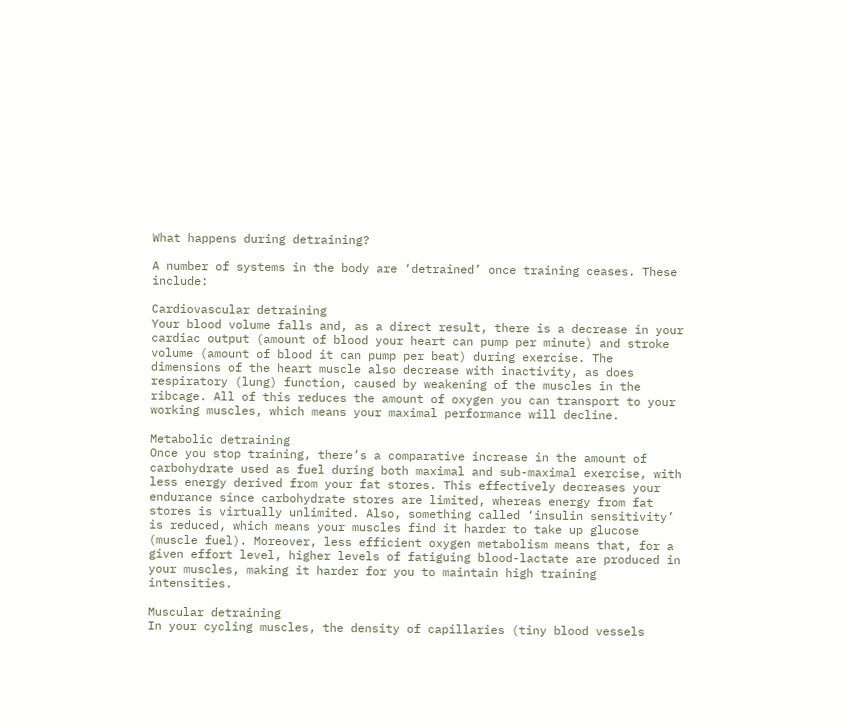What happens during detraining?

A number of systems in the body are ‘detrained’ once training ceases. These include:

Cardiovascular detraining
Your blood volume falls and, as a direct result, there is a decrease in your cardiac output (amount of blood your heart can pump per minute) and stroke volume (amount of blood it can pump per beat) during exercise. The dimensions of the heart muscle also decrease with inactivity, as does respiratory (lung) function, caused by weakening of the muscles in the ribcage. All of this reduces the amount of oxygen you can transport to your working muscles, which means your maximal performance will decline.

Metabolic detraining
Once you stop training, there’s a comparative increase in the amount of carbohydrate used as fuel during both maximal and sub-maximal exercise, with less energy derived from your fat stores. This effectively decreases your endurance since carbohydrate stores are limited, whereas energy from fat stores is virtually unlimited. Also, something called ‘insulin sensitivity’ is reduced, which means your muscles find it harder to take up glucose (muscle fuel). Moreover, less efficient oxygen metabolism means that, for a given effort level, higher levels of fatiguing blood-lactate are produced in your muscles, making it harder for you to maintain high training intensities.

Muscular detraining
In your cycling muscles, the density of capillaries (tiny blood vessels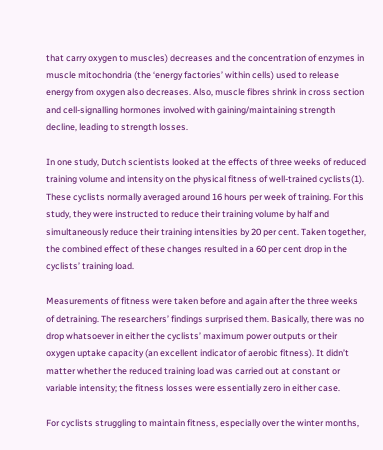that carry oxygen to muscles) decreases and the concentration of enzymes in muscle mitochondria (the ‘energy factories’ within cells) used to release energy from oxygen also decreases. Also, muscle fibres shrink in cross section and cell-signalling hormones involved with gaining/maintaining strength decline, leading to strength losses.

In one study, Dutch scientists looked at the effects of three weeks of reduced training volume and intensity on the physical fitness of well-trained cyclists(1). These cyclists normally averaged around 16 hours per week of training. For this study, they were instructed to reduce their training volume by half and simultaneously reduce their training intensities by 20 per cent. Taken together, the combined effect of these changes resulted in a 60 per cent drop in the cyclists’ training load.

Measurements of fitness were taken before and again after the three weeks of detraining. The researchers’ findings surprised them. Basically, there was no drop whatsoever in either the cyclists’ maximum power outputs or their oxygen uptake capacity (an excellent indicator of aerobic fitness). It didn’t matter whether the reduced training load was carried out at constant or variable intensity; the fitness losses were essentially zero in either case.

For cyclists struggling to maintain fitness, especially over the winter months,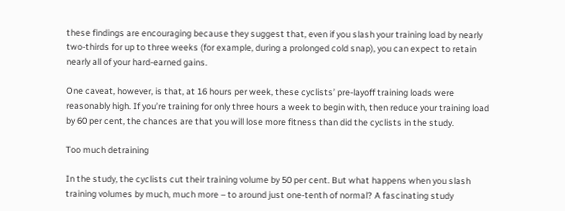these findings are encouraging because they suggest that, even if you slash your training load by nearly two-thirds for up to three weeks (for example, during a prolonged cold snap), you can expect to retain nearly all of your hard-earned gains.

One caveat, however, is that, at 16 hours per week, these cyclists’ pre-layoff training loads were reasonably high. If you’re training for only three hours a week to begin with, then reduce your training load by 60 per cent, the chances are that you will lose more fitness than did the cyclists in the study.

Too much detraining

In the study, the cyclists cut their training volume by 50 per cent. But what happens when you slash training volumes by much, much more – to around just one-tenth of normal? A fascinating study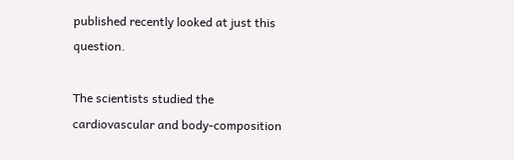published recently looked at just this question.

The scientists studied the cardiovascular and body-composition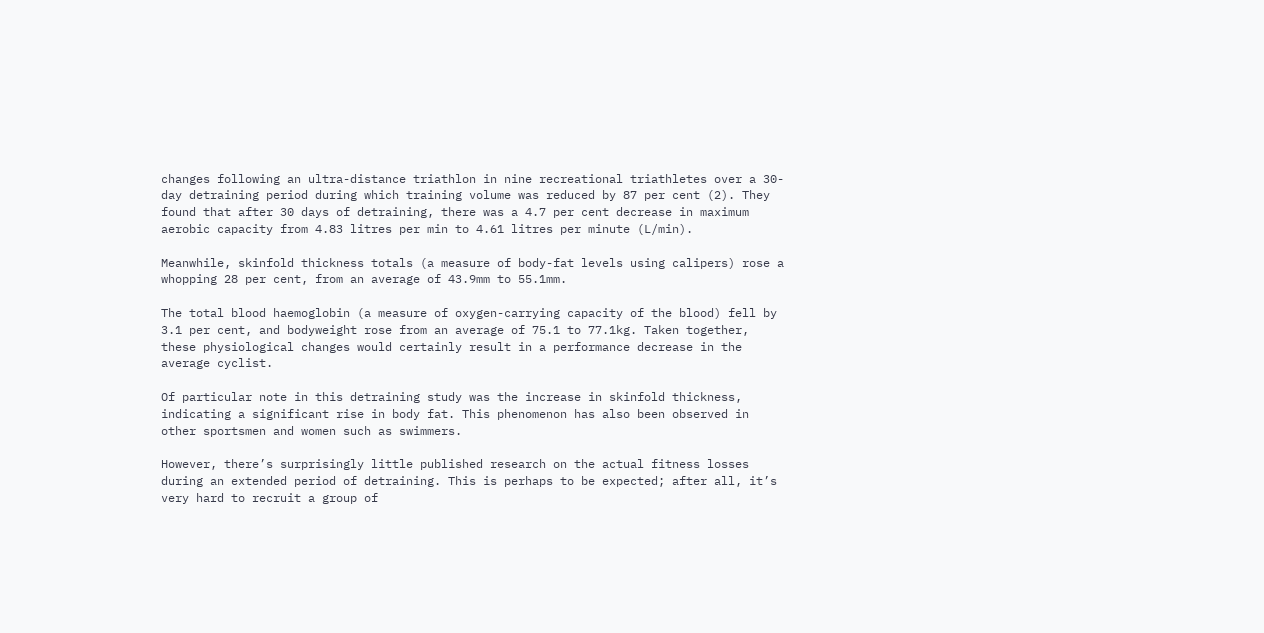changes following an ultra-distance triathlon in nine recreational triathletes over a 30-day detraining period during which training volume was reduced by 87 per cent (2). They found that after 30 days of detraining, there was a 4.7 per cent decrease in maximum aerobic capacity from 4.83 litres per min to 4.61 litres per minute (L/min).

Meanwhile, skinfold thickness totals (a measure of body-fat levels using calipers) rose a whopping 28 per cent, from an average of 43.9mm to 55.1mm.

The total blood haemoglobin (a measure of oxygen-carrying capacity of the blood) fell by 3.1 per cent, and bodyweight rose from an average of 75.1 to 77.1kg. Taken together, these physiological changes would certainly result in a performance decrease in the average cyclist.

Of particular note in this detraining study was the increase in skinfold thickness, indicating a significant rise in body fat. This phenomenon has also been observed in other sportsmen and women such as swimmers.

However, there’s surprisingly little published research on the actual fitness losses during an extended period of detraining. This is perhaps to be expected; after all, it’s very hard to recruit a group of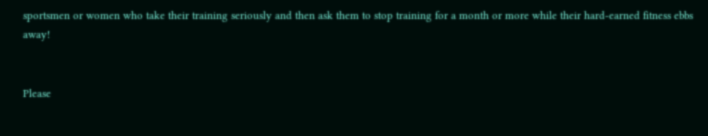sportsmen or women who take their training seriously and then ask them to stop training for a month or more while their hard-earned fitness ebbs away!


Please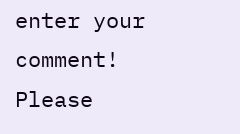enter your comment!
Please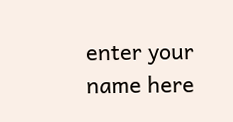enter your name here